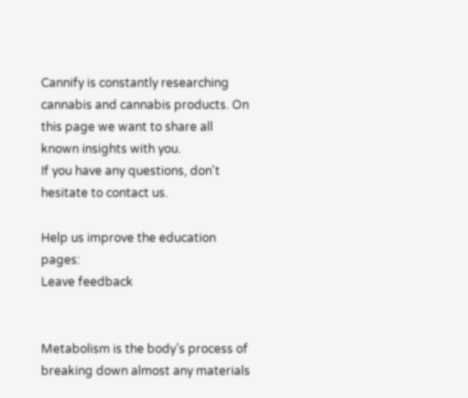Cannify is constantly researching cannabis and cannabis products. On this page we want to share all known insights with you.
If you have any questions, don't hesitate to contact us.

Help us improve the education pages:
Leave feedback


Metabolism is the body’s process of breaking down almost any materials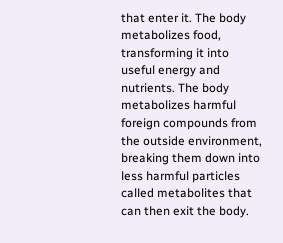that enter it. The body metabolizes food, transforming it into useful energy and nutrients. The body metabolizes harmful foreign compounds from the outside environment, breaking them down into less harmful particles called metabolites that can then exit the body.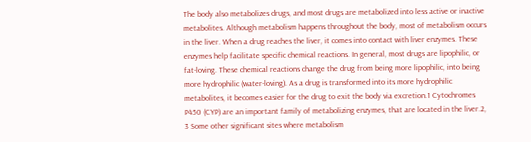The body also metabolizes drugs, and most drugs are metabolized into less active or inactive metabolites. Although metabolism happens throughout the body, most of metabolism occurs in the liver. When a drug reaches the liver, it comes into contact with liver enzymes. These enzymes help facilitate specific chemical reactions. In general, most drugs are lipophilic, or fat-loving. These chemical reactions change the drug from being more lipophilic, into being more hydrophilic (water-loving). As a drug is transformed into its more hydrophilic metabolites, it becomes easier for the drug to exit the body via excretion.1 Cytochromes P450 (CYP) are an important family of metabolizing enzymes, that are located in the liver.2, 3 Some other significant sites where metabolism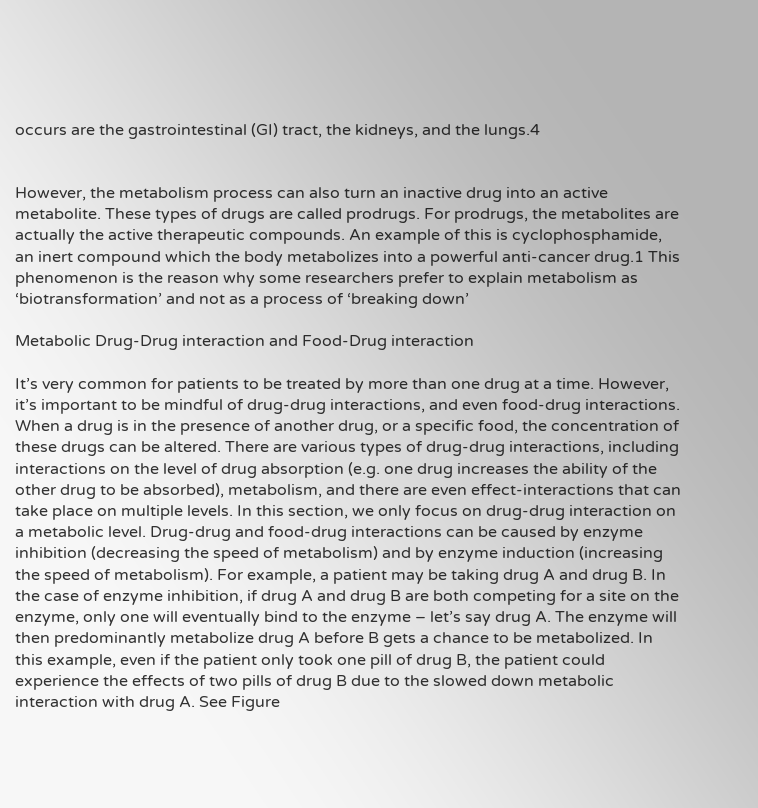occurs are the gastrointestinal (GI) tract, the kidneys, and the lungs.4


However, the metabolism process can also turn an inactive drug into an active metabolite. These types of drugs are called prodrugs. For prodrugs, the metabolites are actually the active therapeutic compounds. An example of this is cyclophosphamide, an inert compound which the body metabolizes into a powerful anti-cancer drug.1 This phenomenon is the reason why some researchers prefer to explain metabolism as ‘biotransformation’ and not as a process of ‘breaking down’

Metabolic Drug-Drug interaction and Food-Drug interaction

It’s very common for patients to be treated by more than one drug at a time. However, it’s important to be mindful of drug-drug interactions, and even food-drug interactions. When a drug is in the presence of another drug, or a specific food, the concentration of these drugs can be altered. There are various types of drug-drug interactions, including interactions on the level of drug absorption (e.g. one drug increases the ability of the other drug to be absorbed), metabolism, and there are even effect-interactions that can take place on multiple levels. In this section, we only focus on drug-drug interaction on a metabolic level. Drug-drug and food-drug interactions can be caused by enzyme inhibition (decreasing the speed of metabolism) and by enzyme induction (increasing the speed of metabolism). For example, a patient may be taking drug A and drug B. In the case of enzyme inhibition, if drug A and drug B are both competing for a site on the enzyme, only one will eventually bind to the enzyme – let’s say drug A. The enzyme will then predominantly metabolize drug A before B gets a chance to be metabolized. In this example, even if the patient only took one pill of drug B, the patient could experience the effects of two pills of drug B due to the slowed down metabolic interaction with drug A. See Figure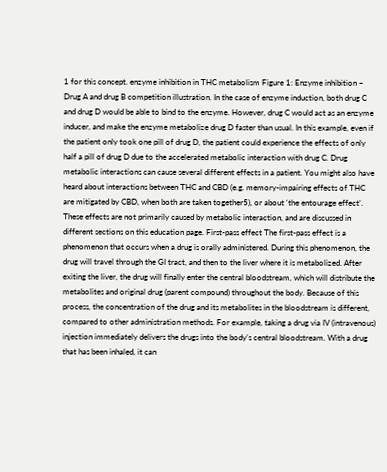1 for this concept. enzyme inhibition in THC metabolism Figure 1: Enzyme inhibition – Drug A and drug B competition illustration. In the case of enzyme induction, both drug C and drug D would be able to bind to the enzyme. However, drug C would act as an enzyme inducer, and make the enzyme metabolize drug D faster than usual. In this example, even if the patient only took one pill of drug D, the patient could experience the effects of only half a pill of drug D due to the accelerated metabolic interaction with drug C. Drug metabolic interactions can cause several different effects in a patient. You might also have heard about interactions between THC and CBD (e.g. memory-impairing effects of THC are mitigated by CBD, when both are taken together5), or about ‘the entourage effect’. These effects are not primarily caused by metabolic interaction, and are discussed in different sections on this education page. First-pass effect The first-pass effect is a phenomenon that occurs when a drug is orally administered. During this phenomenon, the drug will travel through the GI tract, and then to the liver where it is metabolized. After exiting the liver, the drug will finally enter the central bloodstream, which will distribute the metabolites and original drug (parent compound) throughout the body. Because of this process, the concentration of the drug and its metabolites in the bloodstream is different, compared to other administration methods. For example, taking a drug via IV (intravenous) injection immediately delivers the drugs into the body’s central bloodstream. With a drug that has been inhaled, it can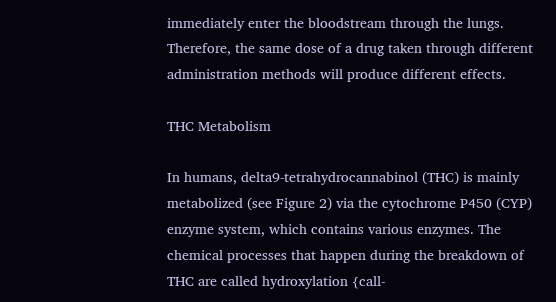immediately enter the bloodstream through the lungs. Therefore, the same dose of a drug taken through different administration methods will produce different effects.

THC Metabolism

In humans, delta9-tetrahydrocannabinol (THC) is mainly metabolized (see Figure 2) via the cytochrome P450 (CYP) enzyme system, which contains various enzymes. The chemical processes that happen during the breakdown of THC are called hydroxylation {call-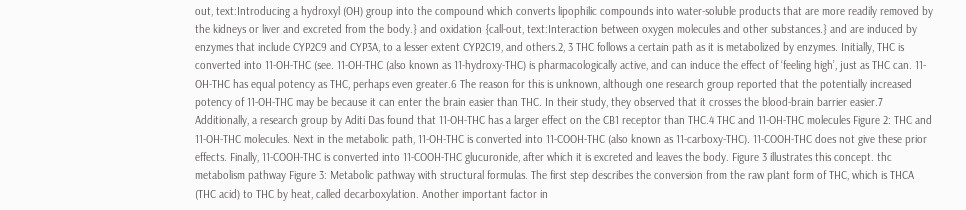out, text:Introducing a hydroxyl (OH) group into the compound which converts lipophilic compounds into water-soluble products that are more readily removed by the kidneys or liver and excreted from the body.} and oxidation {call-out, text:Interaction between oxygen molecules and other substances.} and are induced by enzymes that include CYP2C9 and CYP3A, to a lesser extent CYP2C19, and others.2, 3 THC follows a certain path as it is metabolized by enzymes. Initially, THC is converted into 11-OH-THC (see. 11-OH-THC (also known as 11-hydroxy-THC) is pharmacologically active, and can induce the effect of ‘feeling high’, just as THC can. 11-OH-THC has equal potency as THC, perhaps even greater.6 The reason for this is unknown, although one research group reported that the potentially increased potency of 11-OH-THC may be because it can enter the brain easier than THC. In their study, they observed that it crosses the blood-brain barrier easier.7 Additionally, a research group by Aditi Das found that 11-OH-THC has a larger effect on the CB1 receptor than THC.4 THC and 11-OH-THC molecules Figure 2: THC and 11-OH-THC molecules. Next in the metabolic path, 11-OH-THC is converted into 11-COOH-THC (also known as 11-carboxy-THC). 11-COOH-THC does not give these prior effects. Finally, 11-COOH-THC is converted into 11-COOH-THC glucuronide, after which it is excreted and leaves the body. Figure 3 illustrates this concept. thc metabolism pathway Figure 3: Metabolic pathway with structural formulas. The first step describes the conversion from the raw plant form of THC, which is THCA (THC acid) to THC by heat, called decarboxylation. Another important factor in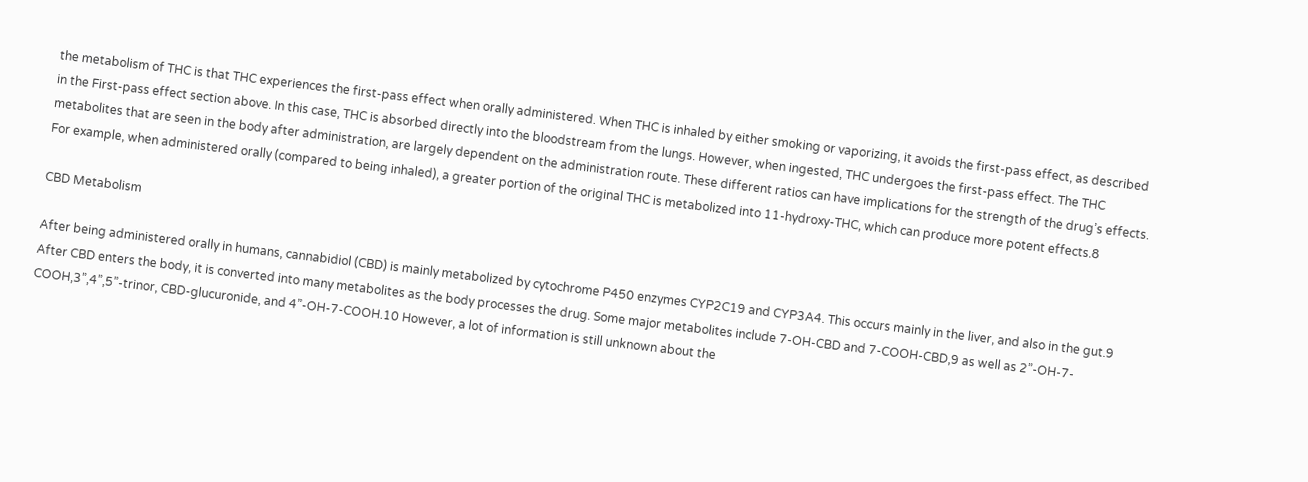the metabolism of THC is that THC experiences the first-pass effect when orally administered. When THC is inhaled by either smoking or vaporizing, it avoids the first-pass effect, as described in the First-pass effect section above. In this case, THC is absorbed directly into the bloodstream from the lungs. However, when ingested, THC undergoes the first-pass effect. The THC metabolites that are seen in the body after administration, are largely dependent on the administration route. These different ratios can have implications for the strength of the drug’s effects. For example, when administered orally (compared to being inhaled), a greater portion of the original THC is metabolized into 11-hydroxy-THC, which can produce more potent effects.8

CBD Metabolism

After being administered orally in humans, cannabidiol (CBD) is mainly metabolized by cytochrome P450 enzymes CYP2C19 and CYP3A4. This occurs mainly in the liver, and also in the gut.9 After CBD enters the body, it is converted into many metabolites as the body processes the drug. Some major metabolites include 7-OH-CBD and 7-COOH-CBD,9 as well as 2”-OH-7-COOH,3”,4”,5”-trinor, CBD-glucuronide, and 4”-OH-7-COOH.10 However, a lot of information is still unknown about the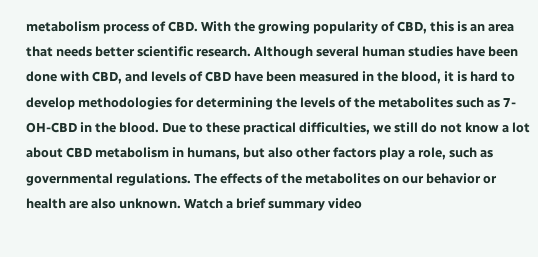metabolism process of CBD. With the growing popularity of CBD, this is an area that needs better scientific research. Although several human studies have been done with CBD, and levels of CBD have been measured in the blood, it is hard to develop methodologies for determining the levels of the metabolites such as 7-OH-CBD in the blood. Due to these practical difficulties, we still do not know a lot about CBD metabolism in humans, but also other factors play a role, such as governmental regulations. The effects of the metabolites on our behavior or health are also unknown. Watch a brief summary video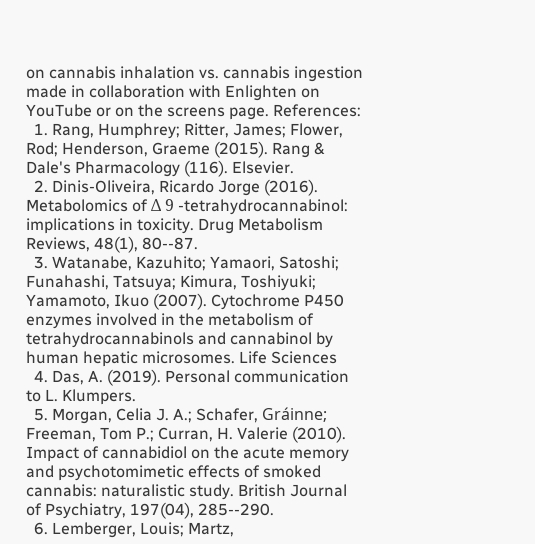on cannabis inhalation vs. cannabis ingestion made in collaboration with Enlighten on YouTube or on the screens page. References:
  1. Rang, Humphrey; Ritter, James; Flower, Rod; Henderson, Graeme (2015). Rang & Dale's Pharmacology (116). Elsevier.
  2. Dinis-Oliveira, Ricardo Jorge (2016). Metabolomics of Δ 9 -tetrahydrocannabinol: implications in toxicity. Drug Metabolism Reviews, 48(1), 80--87.
  3. Watanabe, Kazuhito; Yamaori, Satoshi; Funahashi, Tatsuya; Kimura, Toshiyuki; Yamamoto, Ikuo (2007). Cytochrome P450 enzymes involved in the metabolism of tetrahydrocannabinols and cannabinol by human hepatic microsomes. Life Sciences
  4. Das, A. (2019). Personal communication to L. Klumpers.
  5. Morgan, Celia J. A.; Schafer, Gráinne; Freeman, Tom P.; Curran, H. Valerie (2010). Impact of cannabidiol on the acute memory and psychotomimetic effects of smoked cannabis: naturalistic study. British Journal of Psychiatry, 197(04), 285--290.
  6. Lemberger, Louis; Martz,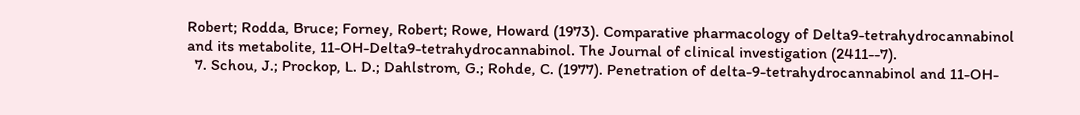Robert; Rodda, Bruce; Forney, Robert; Rowe, Howard (1973). Comparative pharmacology of Delta9-tetrahydrocannabinol and its metabolite, 11-OH-Delta9-tetrahydrocannabinol. The Journal of clinical investigation (2411--7).
  7. Schou, J.; Prockop, L. D.; Dahlstrom, G.; Rohde, C. (1977). Penetration of delta-9-tetrahydrocannabinol and 11-OH-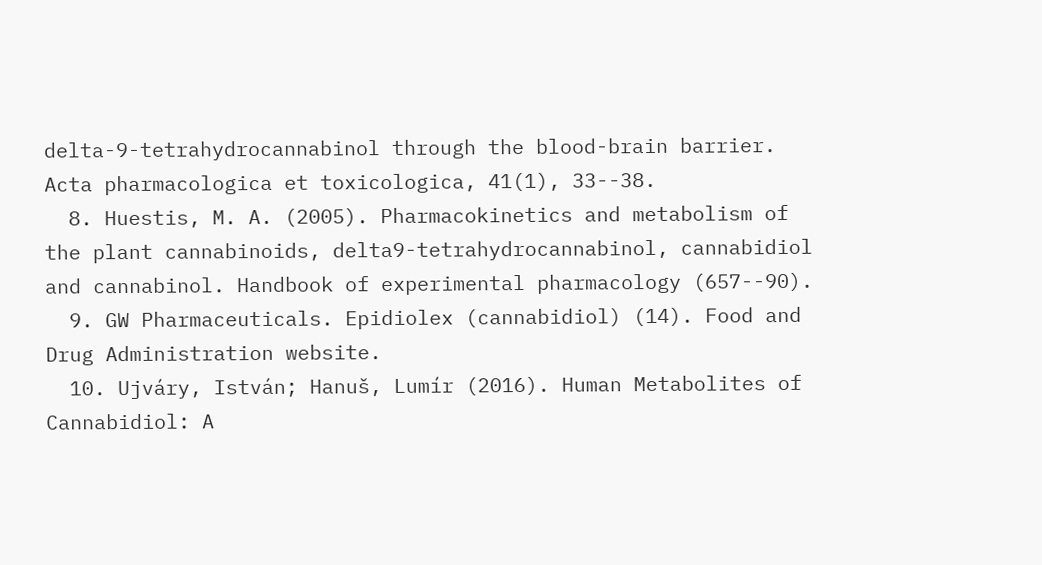delta-9-tetrahydrocannabinol through the blood-brain barrier. Acta pharmacologica et toxicologica, 41(1), 33--38.
  8. Huestis, M. A. (2005). Pharmacokinetics and metabolism of the plant cannabinoids, delta9-tetrahydrocannabinol, cannabidiol and cannabinol. Handbook of experimental pharmacology (657--90).
  9. GW Pharmaceuticals. Epidiolex (cannabidiol) (14). Food and Drug Administration website.
  10. Ujváry, István; Hanuš, Lumír (2016). Human Metabolites of Cannabidiol: A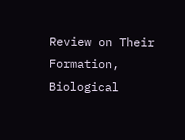Review on Their Formation, Biological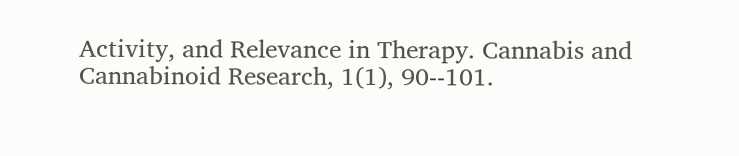Activity, and Relevance in Therapy. Cannabis and Cannabinoid Research, 1(1), 90--101.